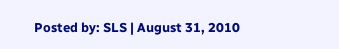Posted by: SLS | August 31, 2010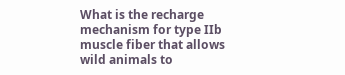What is the recharge mechanism for type IIb muscle fiber that allows wild animals to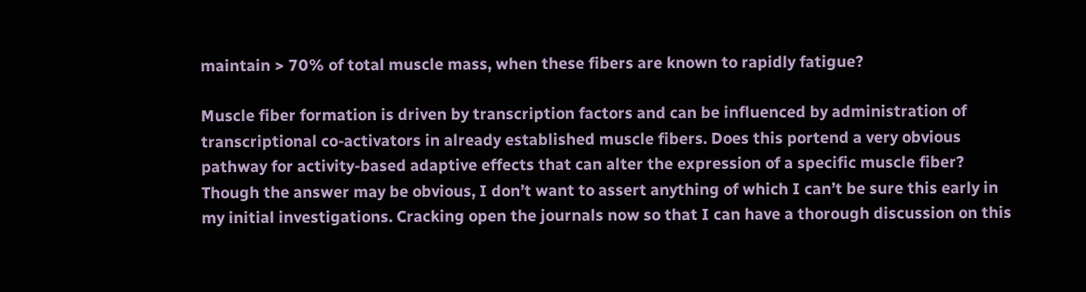maintain > 70% of total muscle mass, when these fibers are known to rapidly fatigue?

Muscle fiber formation is driven by transcription factors and can be influenced by administration of transcriptional co-activators in already established muscle fibers. Does this portend a very obvious pathway for activity-based adaptive effects that can alter the expression of a specific muscle fiber? Though the answer may be obvious, I don’t want to assert anything of which I can’t be sure this early in my initial investigations. Cracking open the journals now so that I can have a thorough discussion on this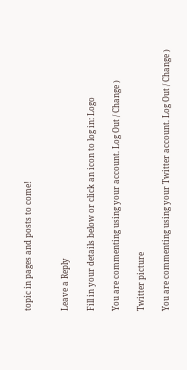topic in pages and posts to come!


Leave a Reply

Fill in your details below or click an icon to log in: Logo

You are commenting using your account. Log Out / Change )

Twitter picture

You are commenting using your Twitter account. Log Out / Change )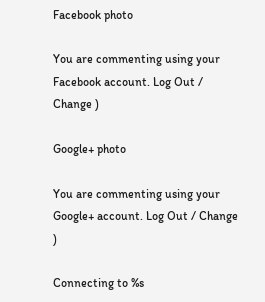Facebook photo

You are commenting using your Facebook account. Log Out / Change )

Google+ photo

You are commenting using your Google+ account. Log Out / Change )

Connecting to %s